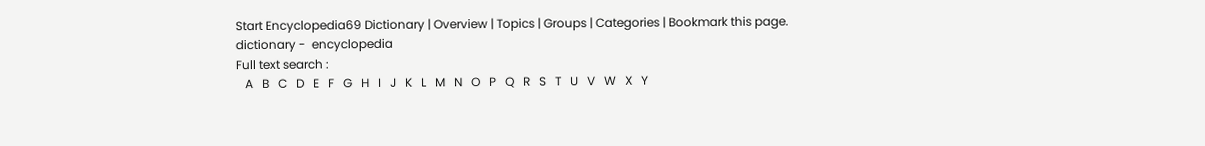Start Encyclopedia69 Dictionary | Overview | Topics | Groups | Categories | Bookmark this page.
dictionary -  encyclopedia
Full text search :
   A   B   C   D   E   F   G   H   I   J   K   L   M   N   O   P   Q   R   S   T   U   V   W   X   Y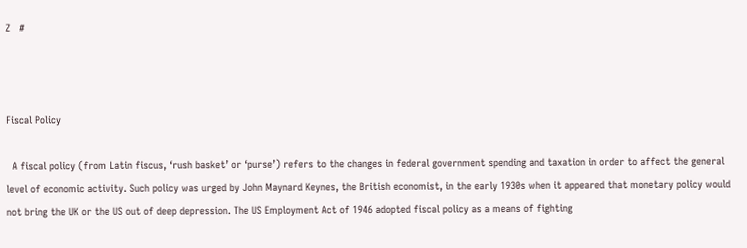Z   #



Fiscal Policy

  A fiscal policy (from Latin fiscus, ‘rush basket’ or ‘purse’) refers to the changes in federal government spending and taxation in order to affect the general level of economic activity. Such policy was urged by John Maynard Keynes, the British economist, in the early 1930s when it appeared that monetary policy would not bring the UK or the US out of deep depression. The US Employment Act of 1946 adopted fiscal policy as a means of fighting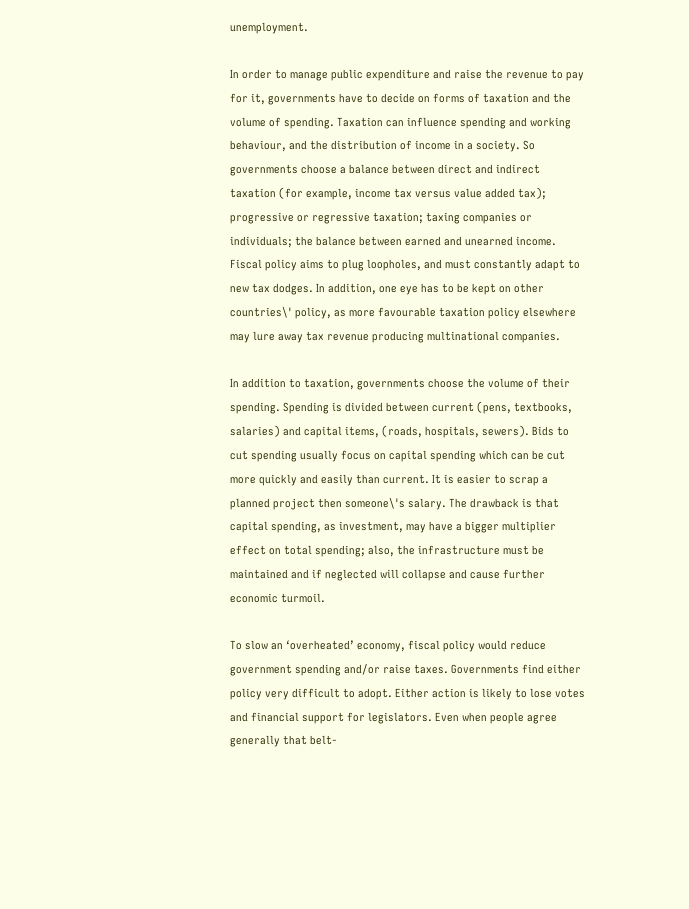unemployment.

In order to manage public expenditure and raise the revenue to pay for it, governments have to decide on forms of taxation and the volume of spending. Taxation can influence spending and working behaviour, and the distribution of income in a society. So governments choose a balance between direct and indirect taxation (for example, income tax versus value added tax); progressive or regressive taxation; taxing companies or individuals; the balance between earned and unearned income. Fiscal policy aims to plug loopholes, and must constantly adapt to new tax dodges. In addition, one eye has to be kept on other countries\' policy, as more favourable taxation policy elsewhere may lure away tax revenue producing multinational companies.

In addition to taxation, governments choose the volume of their spending. Spending is divided between current (pens, textbooks, salaries) and capital items, (roads, hospitals, sewers). Bids to cut spending usually focus on capital spending which can be cut more quickly and easily than current. It is easier to scrap a planned project then someone\'s salary. The drawback is that capital spending, as investment, may have a bigger multiplier effect on total spending; also, the infrastructure must be maintained and if neglected will collapse and cause further economic turmoil.

To slow an ‘overheated’ economy, fiscal policy would reduce government spending and/or raise taxes. Governments find either policy very difficult to adopt. Either action is likely to lose votes and financial support for legislators. Even when people agree generally that belt-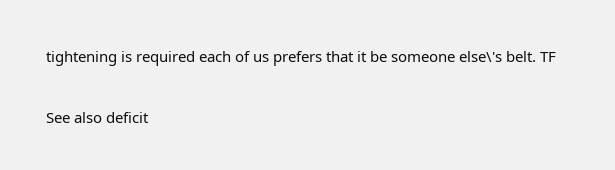tightening is required each of us prefers that it be someone else\'s belt. TF

See also deficit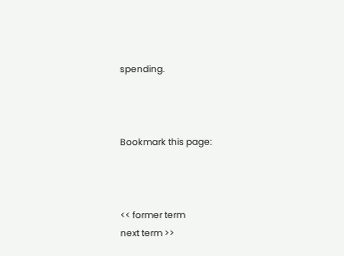spending.



Bookmark this page:



<< former term
next term >>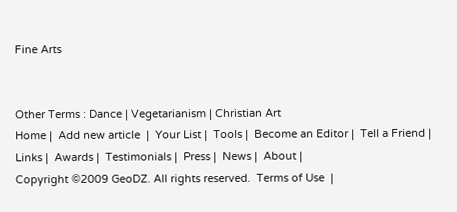Fine Arts


Other Terms : Dance | Vegetarianism | Christian Art
Home |  Add new article  |  Your List |  Tools |  Become an Editor |  Tell a Friend |  Links |  Awards |  Testimonials |  Press |  News |  About |
Copyright ©2009 GeoDZ. All rights reserved.  Terms of Use  |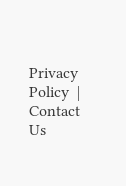Privacy Policy  |  Contact Us